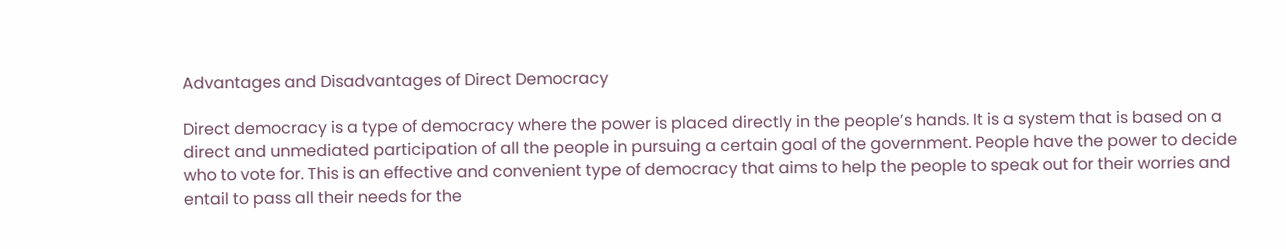Advantages and Disadvantages of Direct Democracy

Direct democracy is a type of democracy where the power is placed directly in the people’s hands. It is a system that is based on a direct and unmediated participation of all the people in pursuing a certain goal of the government. People have the power to decide who to vote for. This is an effective and convenient type of democracy that aims to help the people to speak out for their worries and entail to pass all their needs for the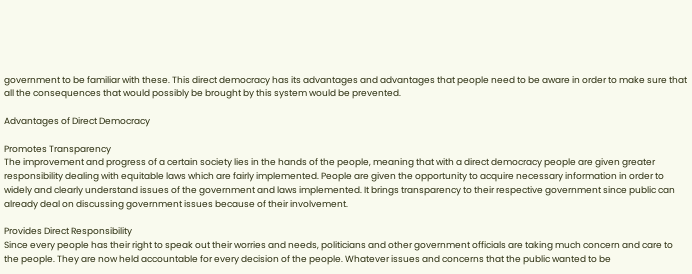government to be familiar with these. This direct democracy has its advantages and advantages that people need to be aware in order to make sure that all the consequences that would possibly be brought by this system would be prevented.

Advantages of Direct Democracy

Promotes Transparency
The improvement and progress of a certain society lies in the hands of the people, meaning that with a direct democracy people are given greater responsibility dealing with equitable laws which are fairly implemented. People are given the opportunity to acquire necessary information in order to widely and clearly understand issues of the government and laws implemented. It brings transparency to their respective government since public can already deal on discussing government issues because of their involvement.

Provides Direct Responsibility
Since every people has their right to speak out their worries and needs, politicians and other government officials are taking much concern and care to the people. They are now held accountable for every decision of the people. Whatever issues and concerns that the public wanted to be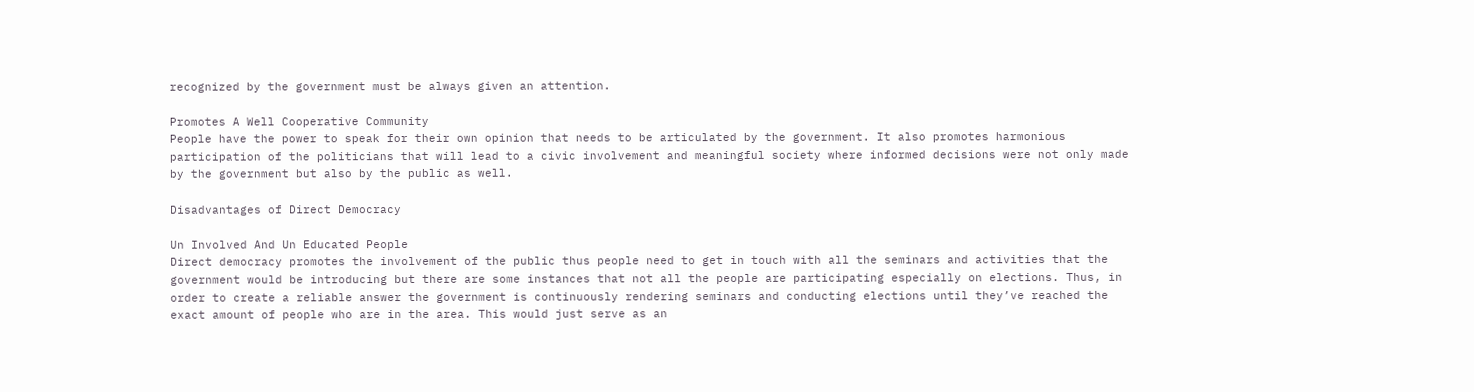recognized by the government must be always given an attention.

Promotes A Well Cooperative Community
People have the power to speak for their own opinion that needs to be articulated by the government. It also promotes harmonious participation of the politicians that will lead to a civic involvement and meaningful society where informed decisions were not only made by the government but also by the public as well.

Disadvantages of Direct Democracy

Un Involved And Un Educated People
Direct democracy promotes the involvement of the public thus people need to get in touch with all the seminars and activities that the government would be introducing but there are some instances that not all the people are participating especially on elections. Thus, in order to create a reliable answer the government is continuously rendering seminars and conducting elections until they’ve reached the exact amount of people who are in the area. This would just serve as an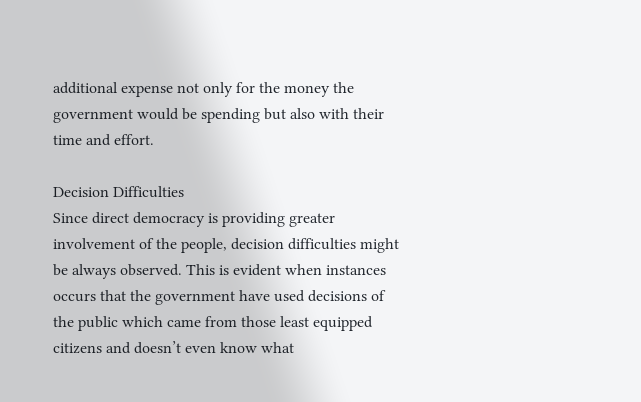additional expense not only for the money the government would be spending but also with their time and effort.

Decision Difficulties
Since direct democracy is providing greater involvement of the people, decision difficulties might be always observed. This is evident when instances occurs that the government have used decisions of the public which came from those least equipped citizens and doesn’t even know what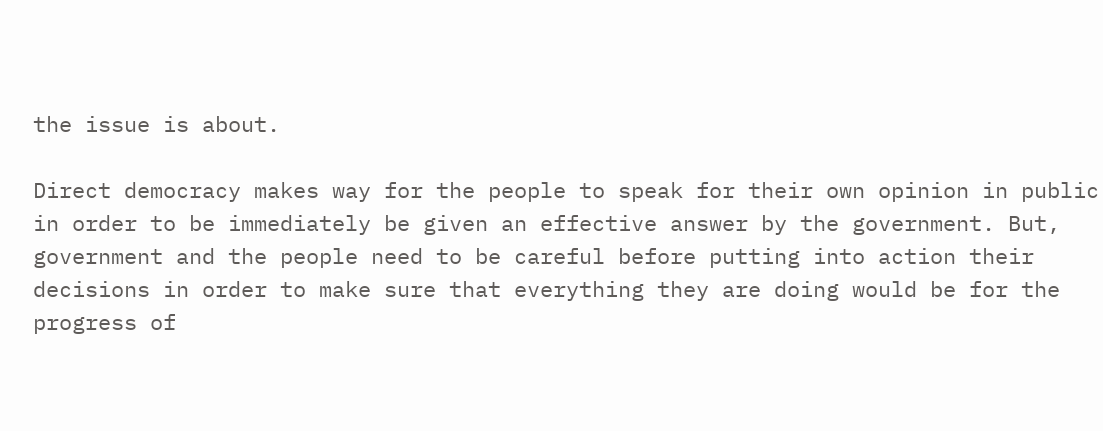the issue is about.

Direct democracy makes way for the people to speak for their own opinion in public in order to be immediately be given an effective answer by the government. But, government and the people need to be careful before putting into action their decisions in order to make sure that everything they are doing would be for the progress of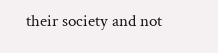their society and not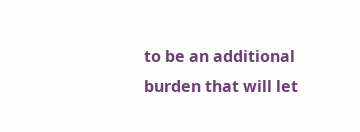to be an additional burden that will let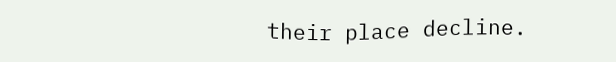their place decline.